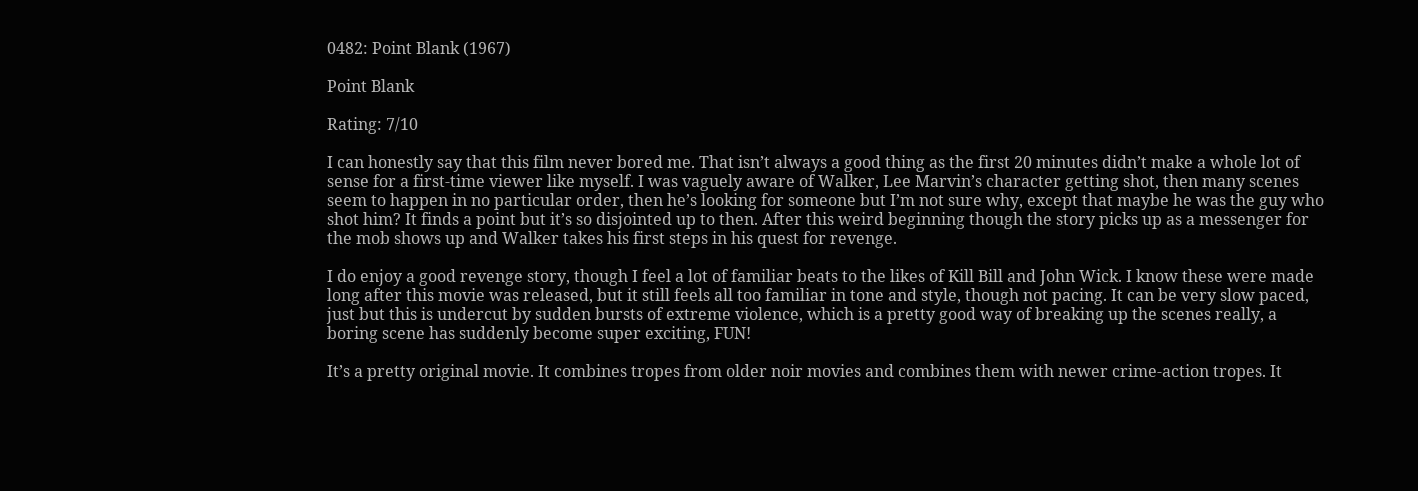0482: Point Blank (1967)

Point Blank

Rating: 7/10

I can honestly say that this film never bored me. That isn’t always a good thing as the first 20 minutes didn’t make a whole lot of sense for a first-time viewer like myself. I was vaguely aware of Walker, Lee Marvin’s character getting shot, then many scenes seem to happen in no particular order, then he’s looking for someone but I’m not sure why, except that maybe he was the guy who shot him? It finds a point but it’s so disjointed up to then. After this weird beginning though the story picks up as a messenger for the mob shows up and Walker takes his first steps in his quest for revenge.

I do enjoy a good revenge story, though I feel a lot of familiar beats to the likes of Kill Bill and John Wick. I know these were made long after this movie was released, but it still feels all too familiar in tone and style, though not pacing. It can be very slow paced, just but this is undercut by sudden bursts of extreme violence, which is a pretty good way of breaking up the scenes really, a boring scene has suddenly become super exciting, FUN!

It’s a pretty original movie. It combines tropes from older noir movies and combines them with newer crime-action tropes. It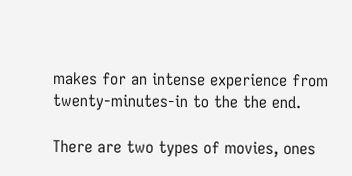makes for an intense experience from twenty-minutes-in to the the end.

There are two types of movies, ones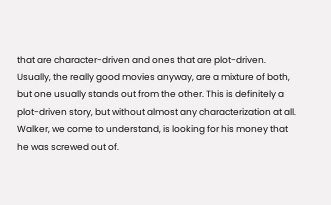that are character-driven and ones that are plot-driven. Usually, the really good movies anyway, are a mixture of both, but one usually stands out from the other. This is definitely a plot-driven story, but without almost any characterization at all. Walker, we come to understand, is looking for his money that he was screwed out of.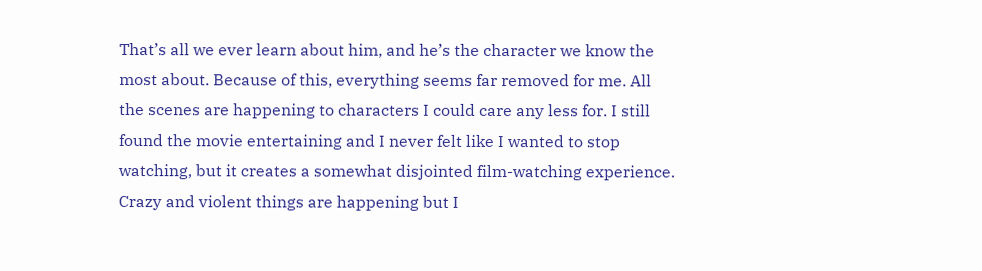That’s all we ever learn about him, and he’s the character we know the most about. Because of this, everything seems far removed for me. All the scenes are happening to characters I could care any less for. I still found the movie entertaining and I never felt like I wanted to stop watching, but it creates a somewhat disjointed film-watching experience. Crazy and violent things are happening but I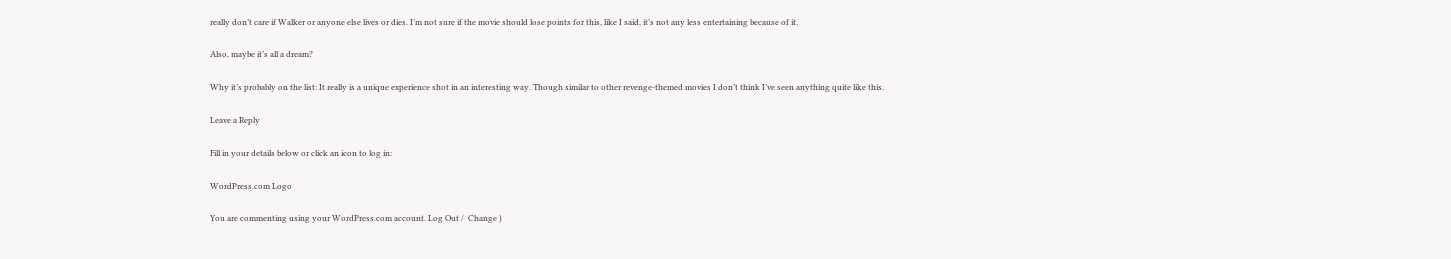really don’t care if Walker or anyone else lives or dies. I’m not sure if the movie should lose points for this, like I said, it’s not any less entertaining because of it.

Also, maybe it’s all a dream?

Why it’s probably on the list: It really is a unique experience shot in an interesting way. Though similar to other revenge-themed movies I don’t think I’ve seen anything quite like this.

Leave a Reply

Fill in your details below or click an icon to log in:

WordPress.com Logo

You are commenting using your WordPress.com account. Log Out /  Change )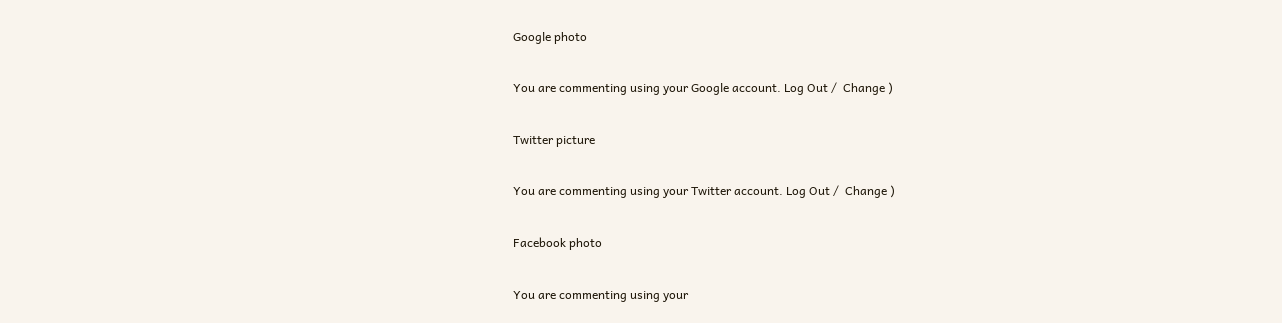Google photo

You are commenting using your Google account. Log Out /  Change )

Twitter picture

You are commenting using your Twitter account. Log Out /  Change )

Facebook photo

You are commenting using your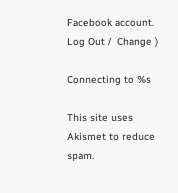Facebook account. Log Out /  Change )

Connecting to %s

This site uses Akismet to reduce spam.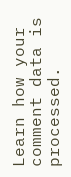Learn how your comment data is processed.